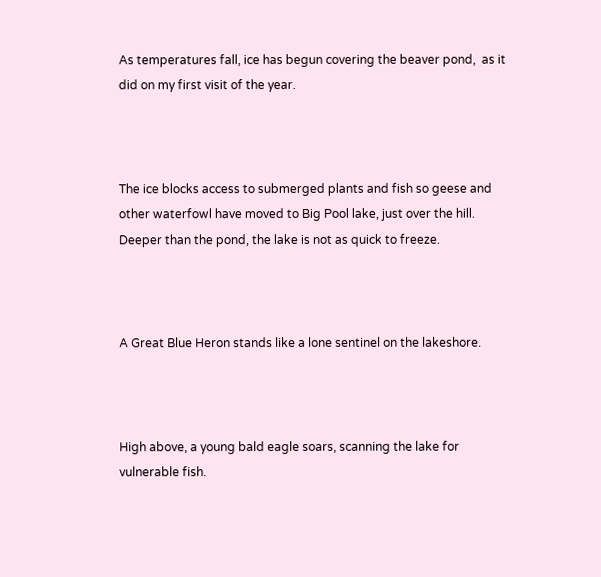As temperatures fall, ice has begun covering the beaver pond,  as it did on my first visit of the year.



The ice blocks access to submerged plants and fish so geese and other waterfowl have moved to Big Pool lake, just over the hill.  Deeper than the pond, the lake is not as quick to freeze.



A Great Blue Heron stands like a lone sentinel on the lakeshore.



High above, a young bald eagle soars, scanning the lake for vulnerable fish.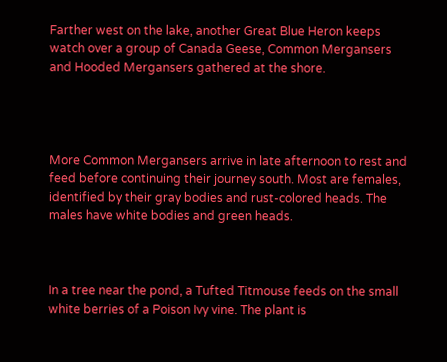Farther west on the lake, another Great Blue Heron keeps watch over a group of Canada Geese, Common Mergansers and Hooded Mergansers gathered at the shore.




More Common Mergansers arrive in late afternoon to rest and feed before continuing their journey south. Most are females, identified by their gray bodies and rust-colored heads. The males have white bodies and green heads.



In a tree near the pond, a Tufted Titmouse feeds on the small white berries of a Poison Ivy vine. The plant is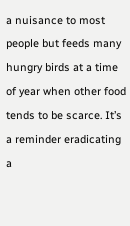a nuisance to most people but feeds many hungry birds at a time of year when other food tends to be scarce. It’s a reminder eradicating a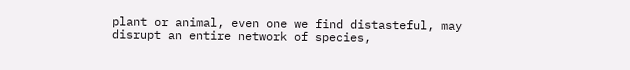plant or animal, even one we find distasteful, may disrupt an entire network of species,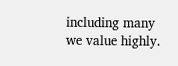including many we value highly.